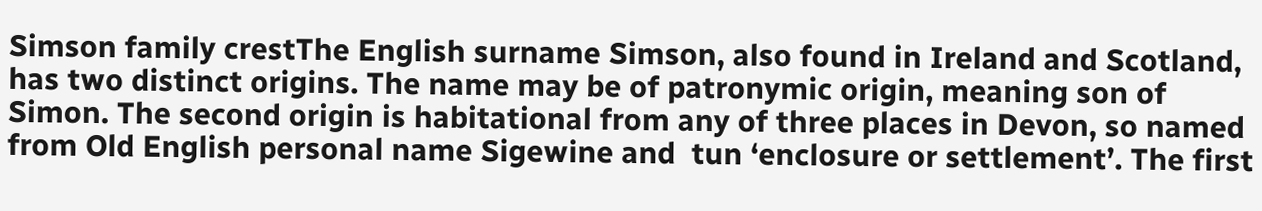Simson family crestThe English surname Simson, also found in Ireland and Scotland, has two distinct origins. The name may be of patronymic origin, meaning son of Simon. The second origin is habitational from any of three places in Devon, so named from Old English personal name Sigewine and  tun ‘enclosure or settlement’. The first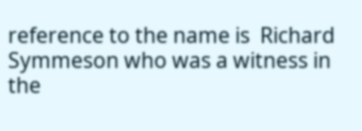reference to the name is  Richard Symmeson who was a witness in the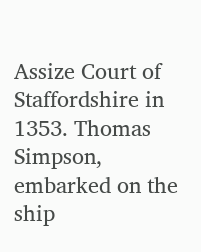Assize Court of Staffordshire in 1353. Thomas Simpson,  embarked on the ship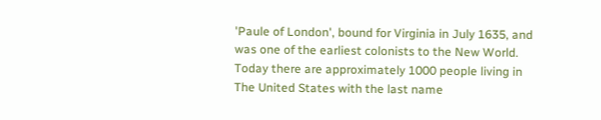'Paule of London', bound for Virginia in July 1635, and was one of the earliest colonists to the New World. Today there are approximately 1000 people living in The United States with the last name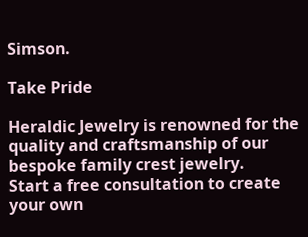Simson.

Take Pride

Heraldic Jewelry is renowned for the quality and craftsmanship of our bespoke family crest jewelry.
Start a free consultation to create your own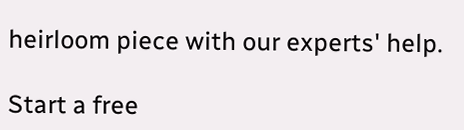heirloom piece with our experts' help.

Start a free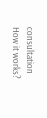consultation
How it works?